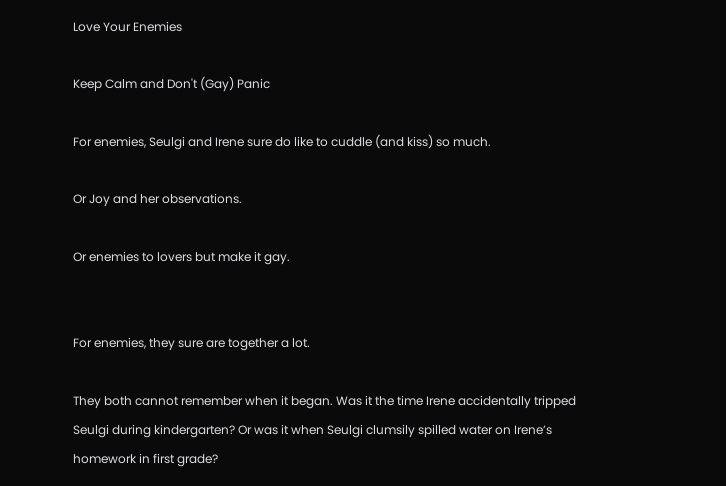Love Your Enemies

Keep Calm and Don't (Gay) Panic

For enemies, Seulgi and Irene sure do like to cuddle (and kiss) so much.

Or Joy and her observations.

Or enemies to lovers but make it gay.


For enemies, they sure are together a lot.

They both cannot remember when it began. Was it the time Irene accidentally tripped Seulgi during kindergarten? Or was it when Seulgi clumsily spilled water on Irene’s homework in first grade?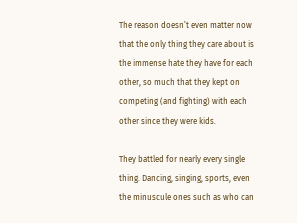The reason doesn’t even matter now that the only thing they care about is the immense hate they have for each other, so much that they kept on competing (and fighting) with each other since they were kids.

They battled for nearly every single thing. Dancing, singing, sports, even the minuscule ones such as who can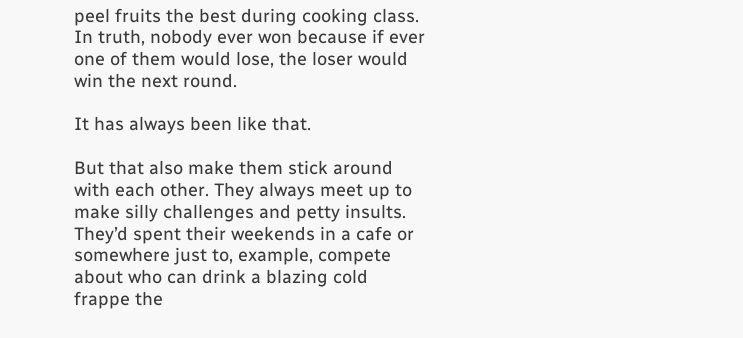peel fruits the best during cooking class. In truth, nobody ever won because if ever one of them would lose, the loser would win the next round.

It has always been like that.

But that also make them stick around with each other. They always meet up to make silly challenges and petty insults. They’d spent their weekends in a cafe or somewhere just to, example, compete about who can drink a blazing cold frappe the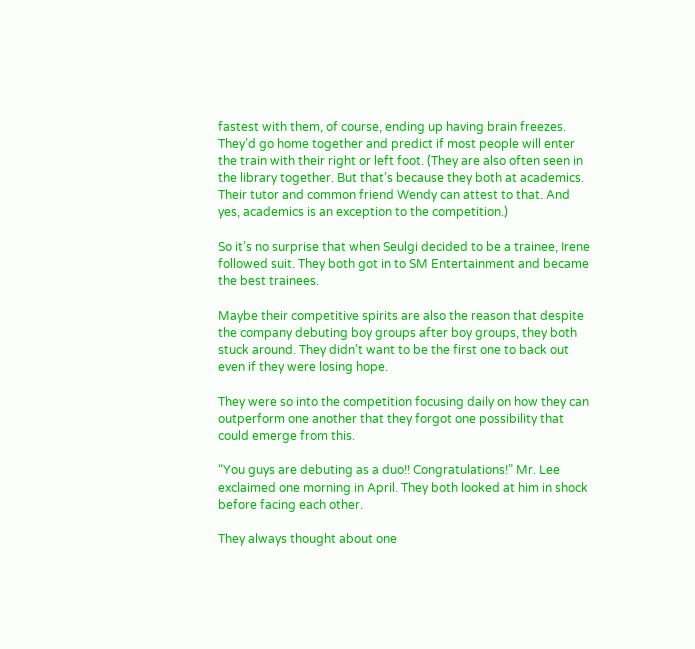fastest with them, of course, ending up having brain freezes. They’d go home together and predict if most people will enter the train with their right or left foot. (They are also often seen in the library together. But that’s because they both at academics. Their tutor and common friend Wendy can attest to that. And yes, academics is an exception to the competition.)

So it’s no surprise that when Seulgi decided to be a trainee, Irene followed suit. They both got in to SM Entertainment and became the best trainees.

Maybe their competitive spirits are also the reason that despite the company debuting boy groups after boy groups, they both stuck around. They didn’t want to be the first one to back out even if they were losing hope.

They were so into the competition focusing daily on how they can outperform one another that they forgot one possibility that could emerge from this.

“You guys are debuting as a duo!! Congratulations!” Mr. Lee exclaimed one morning in April. They both looked at him in shock before facing each other.

They always thought about one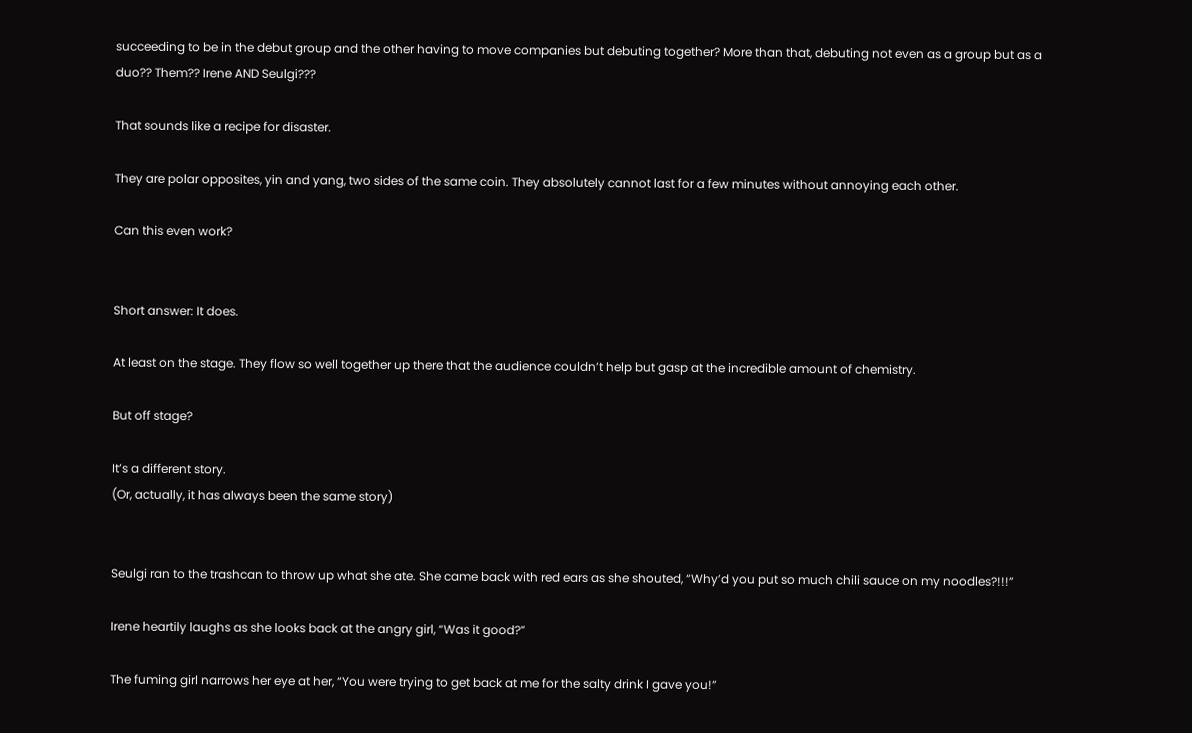succeeding to be in the debut group and the other having to move companies but debuting together? More than that, debuting not even as a group but as a duo?? Them?? Irene AND Seulgi???

That sounds like a recipe for disaster.

They are polar opposites, yin and yang, two sides of the same coin. They absolutely cannot last for a few minutes without annoying each other.

Can this even work?


Short answer: It does.

At least on the stage. They flow so well together up there that the audience couldn’t help but gasp at the incredible amount of chemistry.

But off stage?

It’s a different story.
(Or, actually, it has always been the same story)


Seulgi ran to the trashcan to throw up what she ate. She came back with red ears as she shouted, “Why’d you put so much chili sauce on my noodles?!!!”

Irene heartily laughs as she looks back at the angry girl, “Was it good?”

The fuming girl narrows her eye at her, “You were trying to get back at me for the salty drink I gave you!”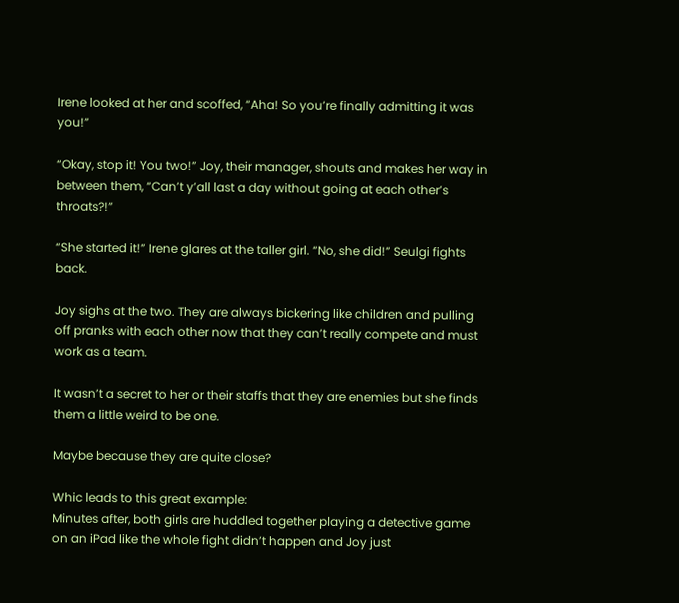Irene looked at her and scoffed, “Aha! So you’re finally admitting it was you!”

“Okay, stop it! You two!” Joy, their manager, shouts and makes her way in between them, “Can’t y’all last a day without going at each other’s throats?!”

“She started it!” Irene glares at the taller girl. “No, she did!” Seulgi fights back.

Joy sighs at the two. They are always bickering like children and pulling off pranks with each other now that they can’t really compete and must work as a team.

It wasn’t a secret to her or their staffs that they are enemies but she finds them a little weird to be one.

Maybe because they are quite close?

Whic leads to this great example:
Minutes after, both girls are huddled together playing a detective game on an iPad like the whole fight didn’t happen and Joy just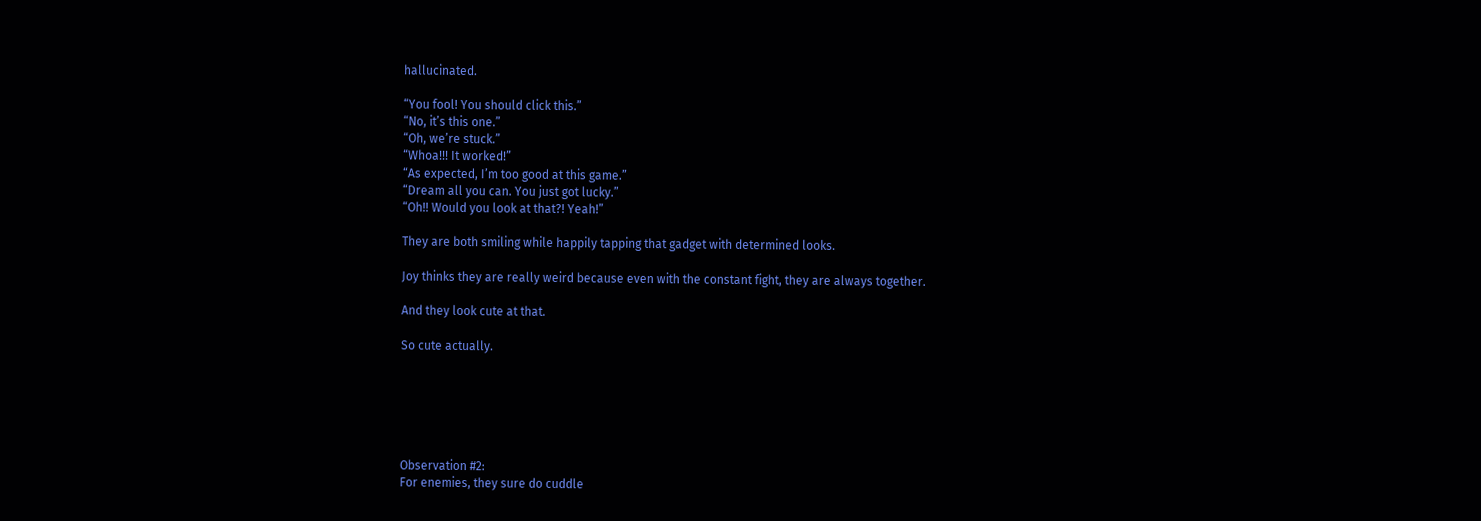hallucinated.

“You fool! You should click this.”
“No, it’s this one.”
“Oh, we’re stuck.”
“Whoa!!! It worked!”
“As expected, I’m too good at this game.”
“Dream all you can. You just got lucky.”
“Oh!! Would you look at that?! Yeah!”

They are both smiling while happily tapping that gadget with determined looks.

Joy thinks they are really weird because even with the constant fight, they are always together.

And they look cute at that.

So cute actually.






Observation #2:
For enemies, they sure do cuddle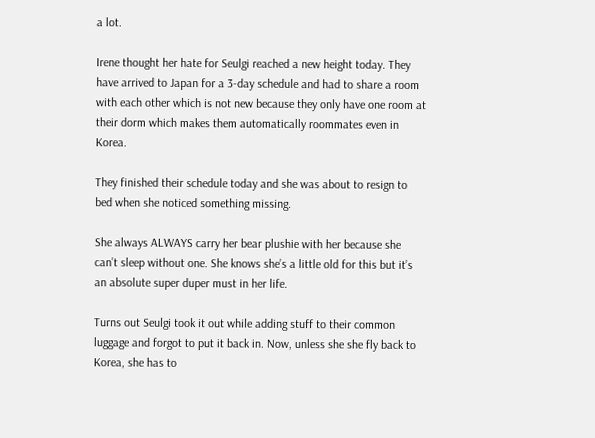a lot.

Irene thought her hate for Seulgi reached a new height today. They have arrived to Japan for a 3-day schedule and had to share a room with each other which is not new because they only have one room at their dorm which makes them automatically roommates even in Korea.

They finished their schedule today and she was about to resign to bed when she noticed something missing.

She always ALWAYS carry her bear plushie with her because she can’t sleep without one. She knows she’s a little old for this but it’s an absolute super duper must in her life.

Turns out Seulgi took it out while adding stuff to their common luggage and forgot to put it back in. Now, unless she she fly back to Korea, she has to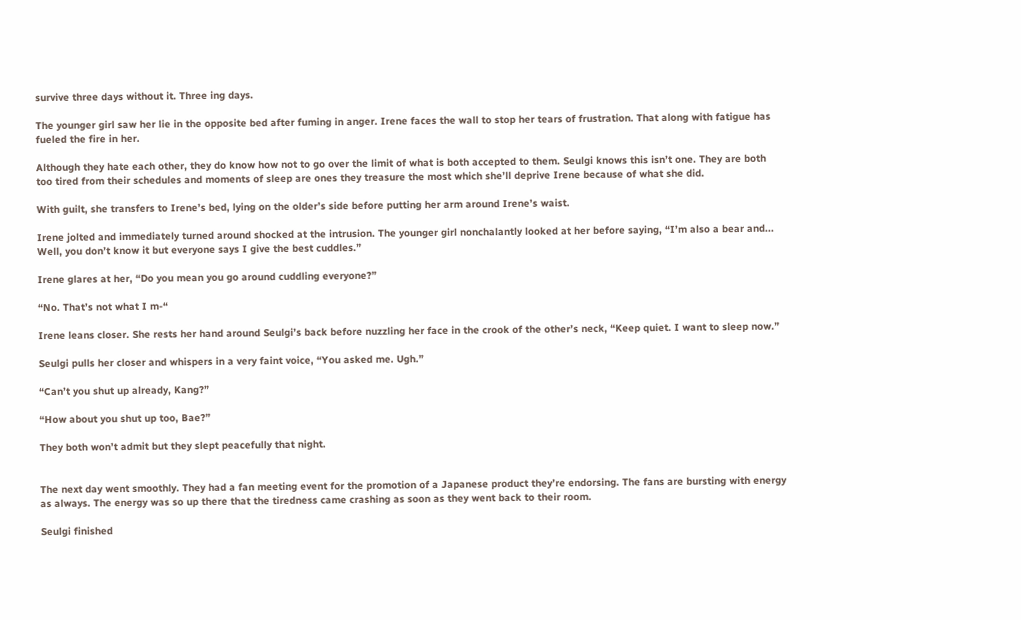survive three days without it. Three ing days.

The younger girl saw her lie in the opposite bed after fuming in anger. Irene faces the wall to stop her tears of frustration. That along with fatigue has fueled the fire in her.

Although they hate each other, they do know how not to go over the limit of what is both accepted to them. Seulgi knows this isn’t one. They are both too tired from their schedules and moments of sleep are ones they treasure the most which she’ll deprive Irene because of what she did.

With guilt, she transfers to Irene’s bed, lying on the older’s side before putting her arm around Irene’s waist.

Irene jolted and immediately turned around shocked at the intrusion. The younger girl nonchalantly looked at her before saying, “I’m also a bear and... Well, you don’t know it but everyone says I give the best cuddles.”

Irene glares at her, “Do you mean you go around cuddling everyone?”

“No. That’s not what I m-“

Irene leans closer. She rests her hand around Seulgi’s back before nuzzling her face in the crook of the other’s neck, “Keep quiet. I want to sleep now.”

Seulgi pulls her closer and whispers in a very faint voice, “You asked me. Ugh.”

“Can’t you shut up already, Kang?”

“How about you shut up too, Bae?”

They both won’t admit but they slept peacefully that night.


The next day went smoothly. They had a fan meeting event for the promotion of a Japanese product they’re endorsing. The fans are bursting with energy as always. The energy was so up there that the tiredness came crashing as soon as they went back to their room.

Seulgi finished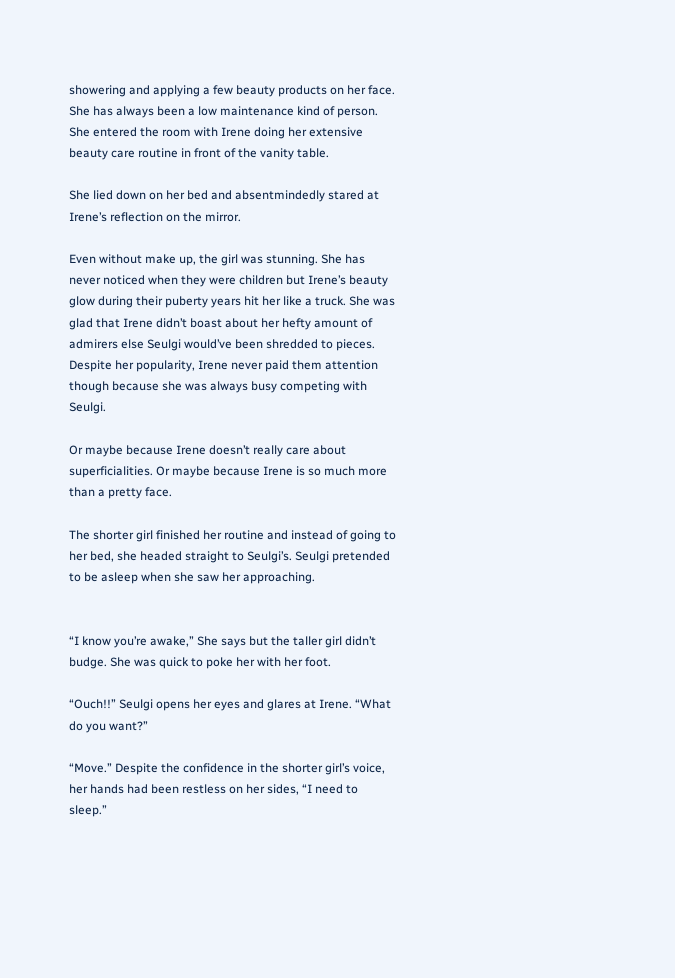showering and applying a few beauty products on her face. She has always been a low maintenance kind of person. She entered the room with Irene doing her extensive beauty care routine in front of the vanity table.

She lied down on her bed and absentmindedly stared at Irene’s reflection on the mirror.

Even without make up, the girl was stunning. She has never noticed when they were children but Irene’s beauty glow during their puberty years hit her like a truck. She was glad that Irene didn’t boast about her hefty amount of admirers else Seulgi would’ve been shredded to pieces. Despite her popularity, Irene never paid them attention though because she was always busy competing with Seulgi.

Or maybe because Irene doesn’t really care about superficialities. Or maybe because Irene is so much more than a pretty face.

The shorter girl finished her routine and instead of going to her bed, she headed straight to Seulgi’s. Seulgi pretended to be asleep when she saw her approaching.


“I know you’re awake,” She says but the taller girl didn’t budge. She was quick to poke her with her foot.

“Ouch!!” Seulgi opens her eyes and glares at Irene. “What do you want?”

“Move.” Despite the confidence in the shorter girl’s voice, her hands had been restless on her sides, “I need to sleep.”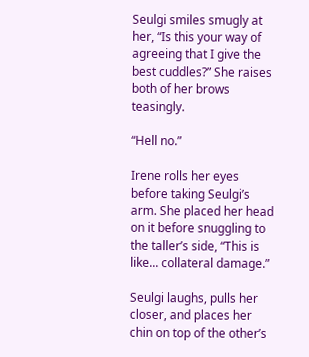Seulgi smiles smugly at her, “Is this your way of agreeing that I give the best cuddles?” She raises both of her brows teasingly.

“Hell no.”

Irene rolls her eyes before taking Seulgi’s arm. She placed her head on it before snuggling to the taller’s side, “This is like... collateral damage.”

Seulgi laughs, pulls her closer, and places her chin on top of the other’s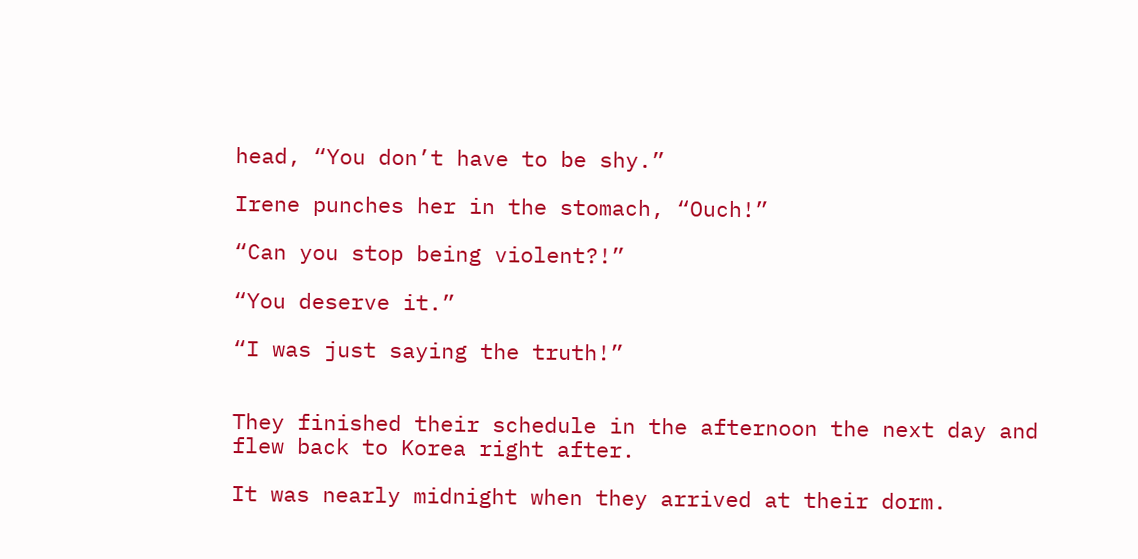head, “You don’t have to be shy.”

Irene punches her in the stomach, “Ouch!”

“Can you stop being violent?!”

“You deserve it.”

“I was just saying the truth!”


They finished their schedule in the afternoon the next day and flew back to Korea right after.

It was nearly midnight when they arrived at their dorm.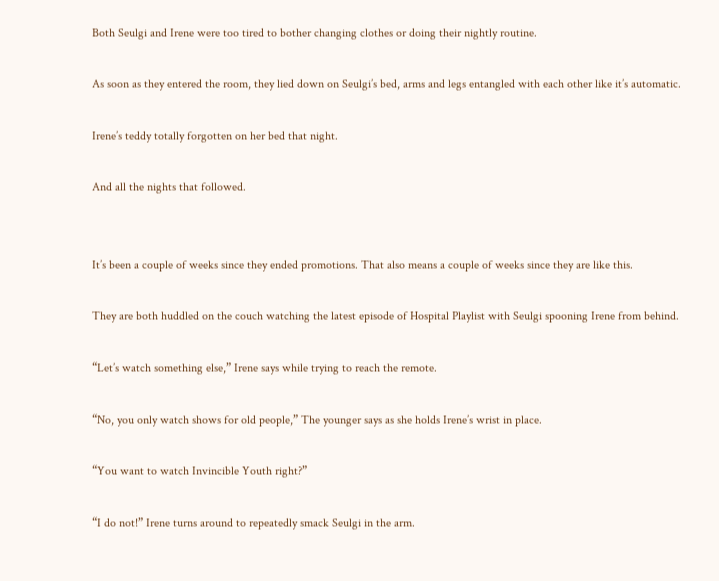Both Seulgi and Irene were too tired to bother changing clothes or doing their nightly routine.

As soon as they entered the room, they lied down on Seulgi’s bed, arms and legs entangled with each other like it’s automatic.

Irene’s teddy totally forgotten on her bed that night.

And all the nights that followed.


It’s been a couple of weeks since they ended promotions. That also means a couple of weeks since they are like this.

They are both huddled on the couch watching the latest episode of Hospital Playlist with Seulgi spooning Irene from behind.

“Let’s watch something else,” Irene says while trying to reach the remote.

“No, you only watch shows for old people,” The younger says as she holds Irene’s wrist in place.

“You want to watch Invincible Youth right?”

“I do not!” Irene turns around to repeatedly smack Seulgi in the arm.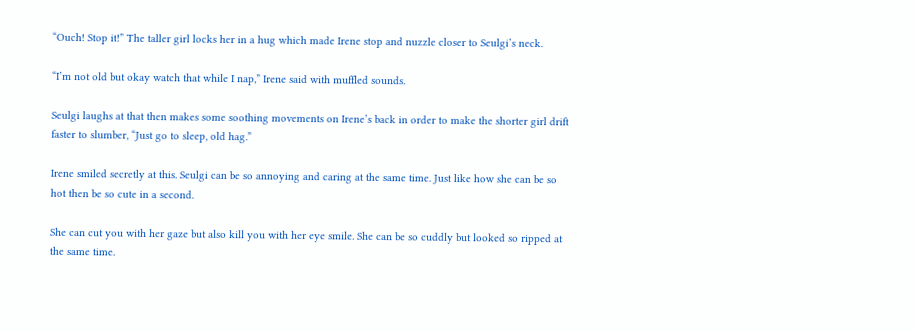“Ouch! Stop it!” The taller girl locks her in a hug which made Irene stop and nuzzle closer to Seulgi’s neck.

“I’m not old but okay watch that while I nap,” Irene said with muffled sounds.

Seulgi laughs at that then makes some soothing movements on Irene’s back in order to make the shorter girl drift faster to slumber, “Just go to sleep, old hag.”

Irene smiled secretly at this. Seulgi can be so annoying and caring at the same time. Just like how she can be so hot then be so cute in a second.

She can cut you with her gaze but also kill you with her eye smile. She can be so cuddly but looked so ripped at the same time.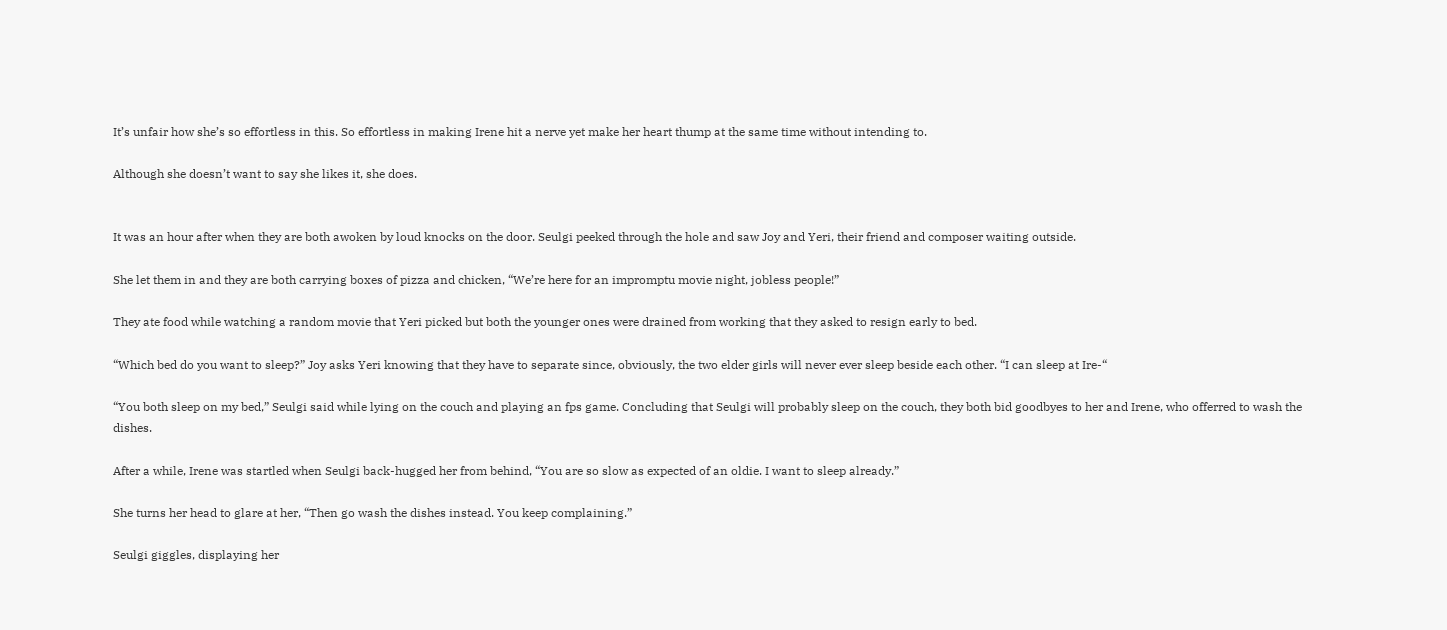It’s unfair how she’s so effortless in this. So effortless in making Irene hit a nerve yet make her heart thump at the same time without intending to.

Although she doesn’t want to say she likes it, she does.


It was an hour after when they are both awoken by loud knocks on the door. Seulgi peeked through the hole and saw Joy and Yeri, their friend and composer waiting outside.

She let them in and they are both carrying boxes of pizza and chicken, “We’re here for an impromptu movie night, jobless people!”

They ate food while watching a random movie that Yeri picked but both the younger ones were drained from working that they asked to resign early to bed.

“Which bed do you want to sleep?” Joy asks Yeri knowing that they have to separate since, obviously, the two elder girls will never ever sleep beside each other. “I can sleep at Ire-“

“You both sleep on my bed,” Seulgi said while lying on the couch and playing an fps game. Concluding that Seulgi will probably sleep on the couch, they both bid goodbyes to her and Irene, who offerred to wash the dishes.

After a while, Irene was startled when Seulgi back-hugged her from behind, “You are so slow as expected of an oldie. I want to sleep already.”

She turns her head to glare at her, “Then go wash the dishes instead. You keep complaining.”

Seulgi giggles, displaying her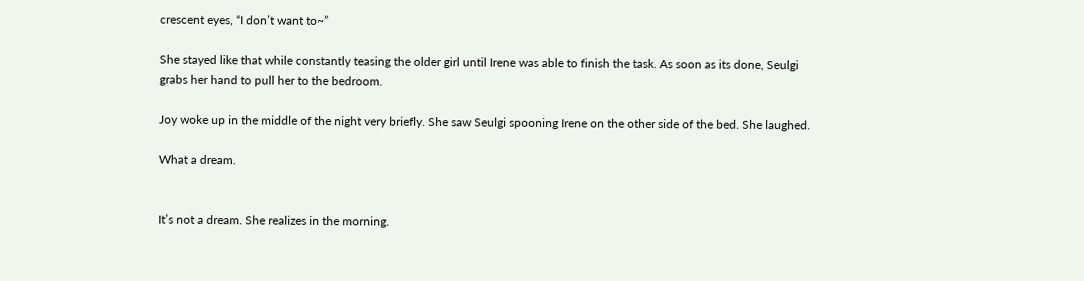crescent eyes, “I don’t want to~”

She stayed like that while constantly teasing the older girl until Irene was able to finish the task. As soon as its done, Seulgi grabs her hand to pull her to the bedroom.

Joy woke up in the middle of the night very briefly. She saw Seulgi spooning Irene on the other side of the bed. She laughed.

What a dream.


It’s not a dream. She realizes in the morning.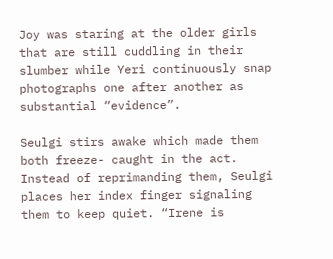Joy was staring at the older girls that are still cuddling in their slumber while Yeri continuously snap photographs one after another as substantial “evidence”.

Seulgi stirs awake which made them both freeze- caught in the act. Instead of reprimanding them, Seulgi places her index finger signaling them to keep quiet. “Irene is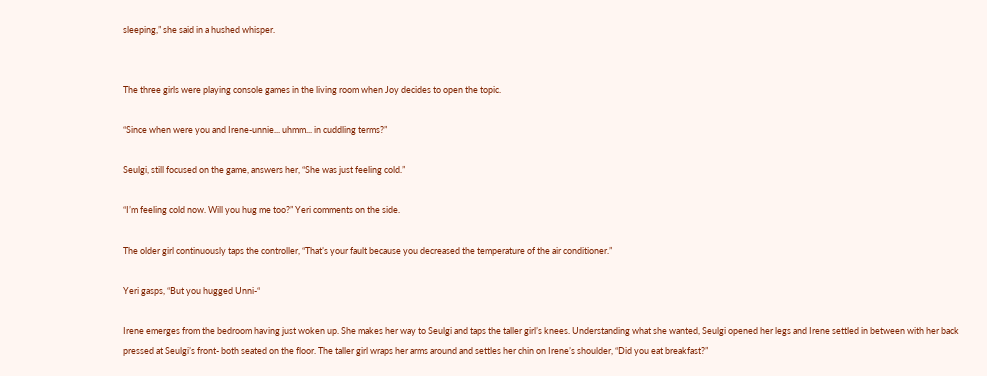sleeping,” she said in a hushed whisper.


The three girls were playing console games in the living room when Joy decides to open the topic.

“Since when were you and Irene-unnie... uhmm... in cuddling terms?”

Seulgi, still focused on the game, answers her, “She was just feeling cold.”

“I’m feeling cold now. Will you hug me too?” Yeri comments on the side.

The older girl continuously taps the controller, “That’s your fault because you decreased the temperature of the air conditioner.”

Yeri gasps, “But you hugged Unni-“

Irene emerges from the bedroom having just woken up. She makes her way to Seulgi and taps the taller girl’s knees. Understanding what she wanted, Seulgi opened her legs and Irene settled in between with her back pressed at Seulgi’s front- both seated on the floor. The taller girl wraps her arms around and settles her chin on Irene’s shoulder, “Did you eat breakfast?”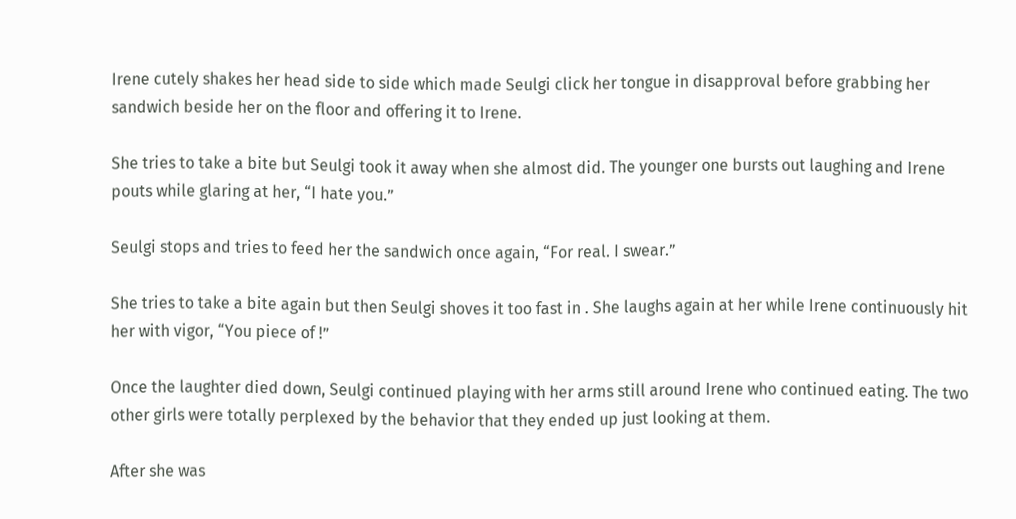Irene cutely shakes her head side to side which made Seulgi click her tongue in disapproval before grabbing her sandwich beside her on the floor and offering it to Irene.

She tries to take a bite but Seulgi took it away when she almost did. The younger one bursts out laughing and Irene pouts while glaring at her, “I hate you.”

Seulgi stops and tries to feed her the sandwich once again, “For real. I swear.”

She tries to take a bite again but then Seulgi shoves it too fast in . She laughs again at her while Irene continuously hit her with vigor, “You piece of !”

Once the laughter died down, Seulgi continued playing with her arms still around Irene who continued eating. The two other girls were totally perplexed by the behavior that they ended up just looking at them.

After she was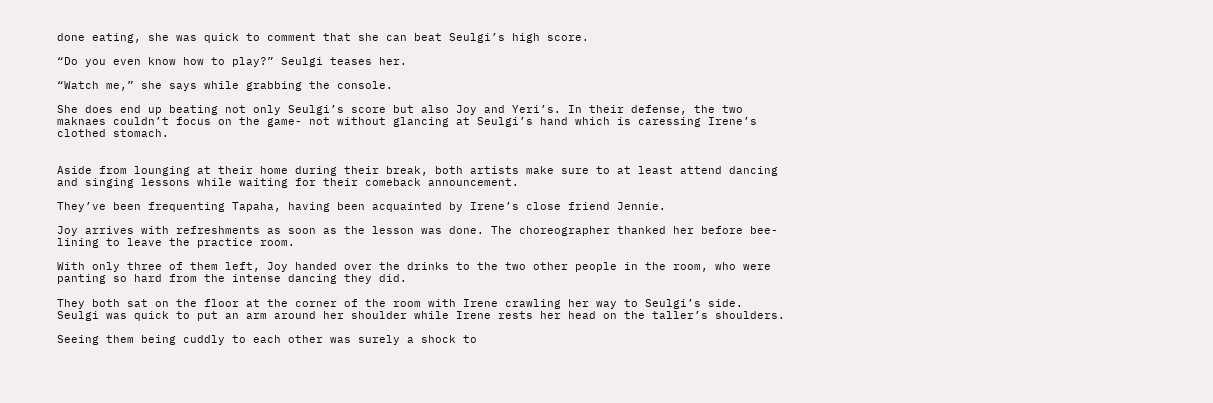done eating, she was quick to comment that she can beat Seulgi’s high score.

“Do you even know how to play?” Seulgi teases her.

“Watch me,” she says while grabbing the console.

She does end up beating not only Seulgi’s score but also Joy and Yeri’s. In their defense, the two maknaes couldn’t focus on the game- not without glancing at Seulgi’s hand which is caressing Irene’s clothed stomach.


Aside from lounging at their home during their break, both artists make sure to at least attend dancing and singing lessons while waiting for their comeback announcement.

They’ve been frequenting Tapaha, having been acquainted by Irene’s close friend Jennie.

Joy arrives with refreshments as soon as the lesson was done. The choreographer thanked her before bee-lining to leave the practice room.

With only three of them left, Joy handed over the drinks to the two other people in the room, who were panting so hard from the intense dancing they did.

They both sat on the floor at the corner of the room with Irene crawling her way to Seulgi’s side. Seulgi was quick to put an arm around her shoulder while Irene rests her head on the taller’s shoulders.

Seeing them being cuddly to each other was surely a shock to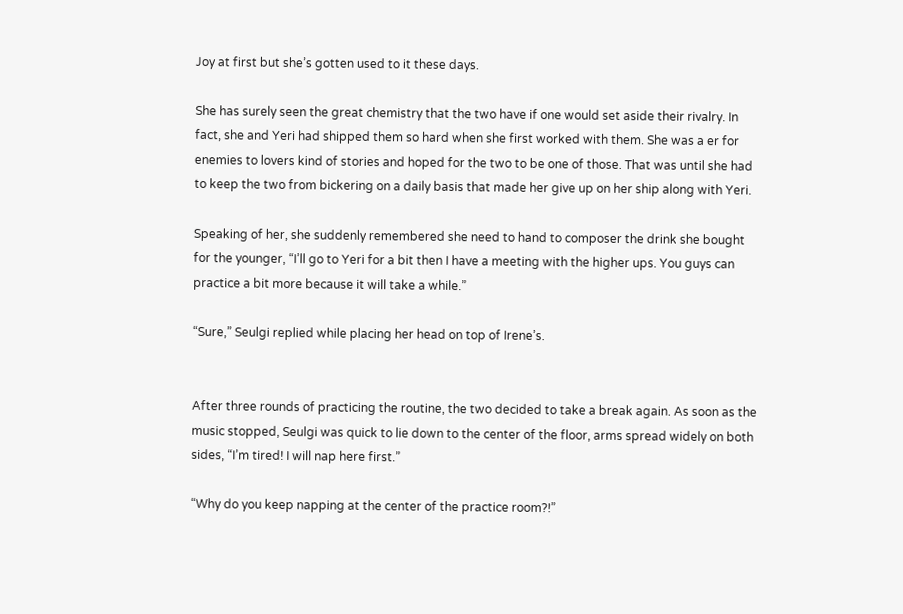Joy at first but she’s gotten used to it these days.

She has surely seen the great chemistry that the two have if one would set aside their rivalry. In fact, she and Yeri had shipped them so hard when she first worked with them. She was a er for enemies to lovers kind of stories and hoped for the two to be one of those. That was until she had to keep the two from bickering on a daily basis that made her give up on her ship along with Yeri.

Speaking of her, she suddenly remembered she need to hand to composer the drink she bought for the younger, “I’ll go to Yeri for a bit then I have a meeting with the higher ups. You guys can practice a bit more because it will take a while.”

“Sure,” Seulgi replied while placing her head on top of Irene’s.


After three rounds of practicing the routine, the two decided to take a break again. As soon as the music stopped, Seulgi was quick to lie down to the center of the floor, arms spread widely on both sides, “I’m tired! I will nap here first.”

“Why do you keep napping at the center of the practice room?!”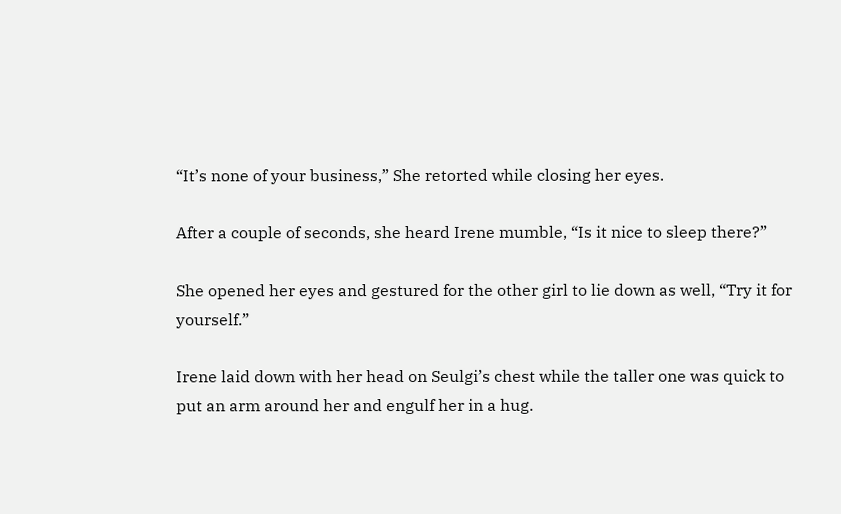“It’s none of your business,” She retorted while closing her eyes.

After a couple of seconds, she heard Irene mumble, “Is it nice to sleep there?”

She opened her eyes and gestured for the other girl to lie down as well, “Try it for yourself.”

Irene laid down with her head on Seulgi’s chest while the taller one was quick to put an arm around her and engulf her in a hug.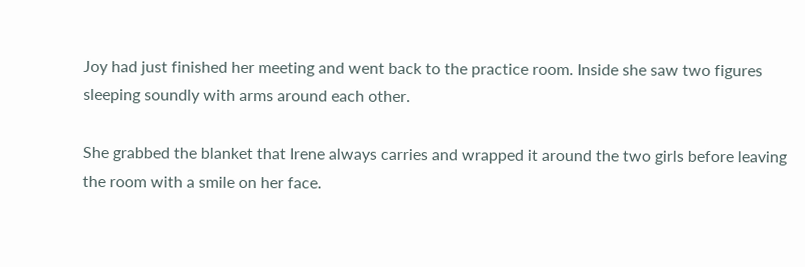Joy had just finished her meeting and went back to the practice room. Inside she saw two figures sleeping soundly with arms around each other.

She grabbed the blanket that Irene always carries and wrapped it around the two girls before leaving the room with a smile on her face.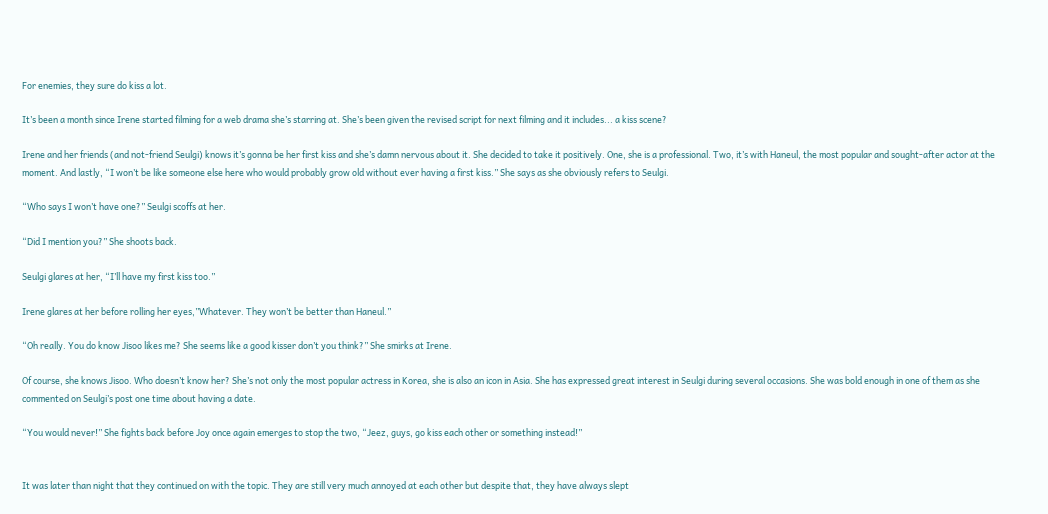For enemies, they sure do kiss a lot.

It’s been a month since Irene started filming for a web drama she’s starring at. She’s been given the revised script for next filming and it includes... a kiss scene?

Irene and her friends (and not-friend Seulgi) knows it’s gonna be her first kiss and she’s damn nervous about it. She decided to take it positively. One, she is a professional. Two, it’s with Haneul, the most popular and sought-after actor at the moment. And lastly, “I won’t be like someone else here who would probably grow old without ever having a first kiss.” She says as she obviously refers to Seulgi.

“Who says I won’t have one?” Seulgi scoffs at her.

“Did I mention you?” She shoots back.

Seulgi glares at her, “I’ll have my first kiss too.”

Irene glares at her before rolling her eyes,”Whatever. They won’t be better than Haneul.”

“Oh really. You do know Jisoo likes me? She seems like a good kisser don’t you think?” She smirks at Irene.

Of course, she knows Jisoo. Who doesn’t know her? She’s not only the most popular actress in Korea, she is also an icon in Asia. She has expressed great interest in Seulgi during several occasions. She was bold enough in one of them as she commented on Seulgi’s post one time about having a date.

“You would never!” She fights back before Joy once again emerges to stop the two, “Jeez, guys, go kiss each other or something instead!”


It was later than night that they continued on with the topic. They are still very much annoyed at each other but despite that, they have always slept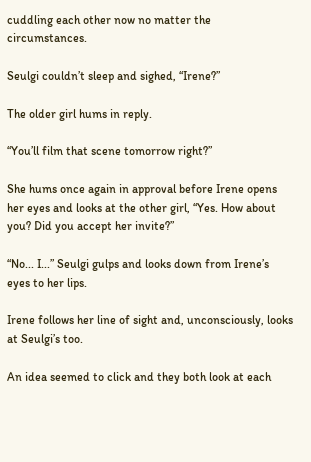cuddling each other now no matter the circumstances.

Seulgi couldn’t sleep and sighed, “Irene?”

The older girl hums in reply.

“You’ll film that scene tomorrow right?”

She hums once again in approval before Irene opens her eyes and looks at the other girl, “Yes. How about you? Did you accept her invite?”

“No... I...” Seulgi gulps and looks down from Irene’s eyes to her lips.

Irene follows her line of sight and, unconsciously, looks at Seulgi’s too.

An idea seemed to click and they both look at each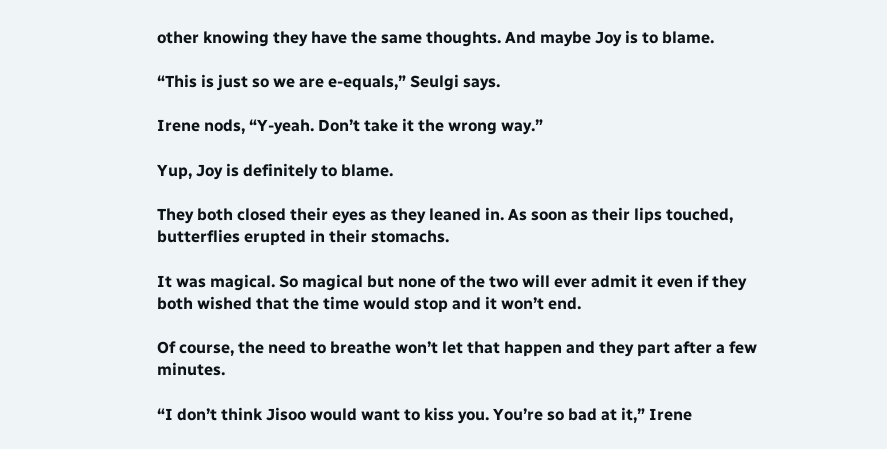other knowing they have the same thoughts. And maybe Joy is to blame.

“This is just so we are e-equals,” Seulgi says.

Irene nods, “Y-yeah. Don’t take it the wrong way.”

Yup, Joy is definitely to blame.

They both closed their eyes as they leaned in. As soon as their lips touched, butterflies erupted in their stomachs.

It was magical. So magical but none of the two will ever admit it even if they both wished that the time would stop and it won’t end.

Of course, the need to breathe won’t let that happen and they part after a few minutes.

“I don’t think Jisoo would want to kiss you. You’re so bad at it,” Irene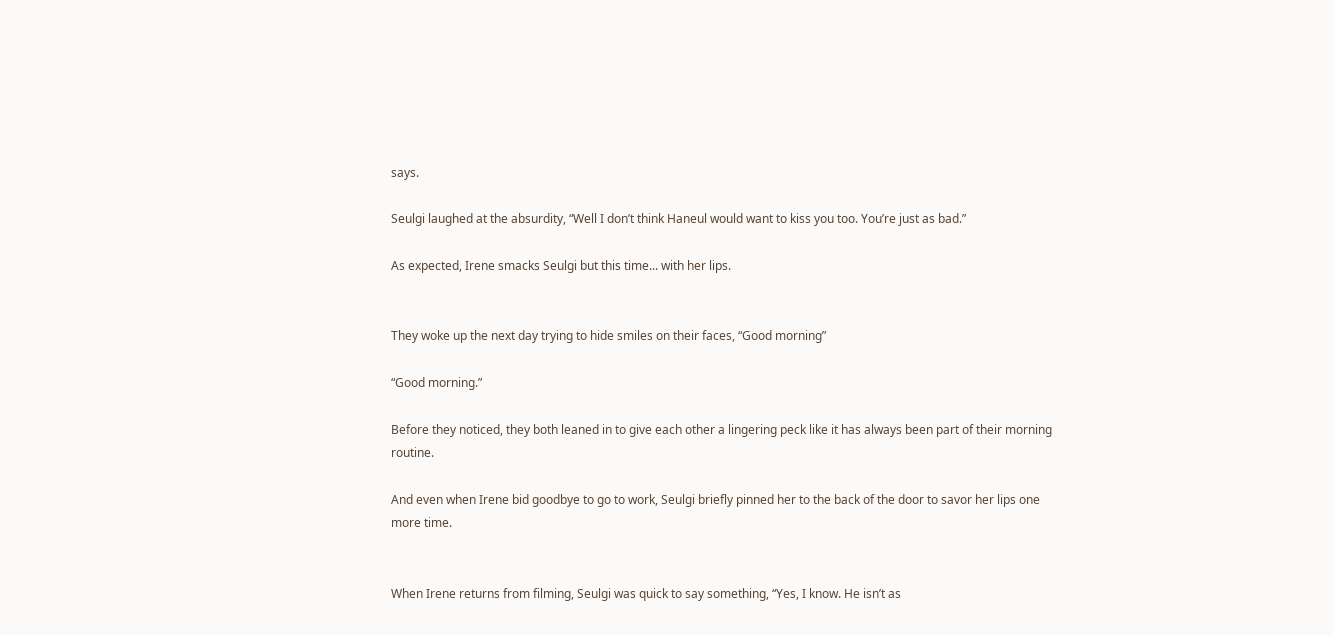says.

Seulgi laughed at the absurdity, “Well I don’t think Haneul would want to kiss you too. You’re just as bad.”

As expected, Irene smacks Seulgi but this time... with her lips.


They woke up the next day trying to hide smiles on their faces, “Good morning”

“Good morning.”

Before they noticed, they both leaned in to give each other a lingering peck like it has always been part of their morning routine.

And even when Irene bid goodbye to go to work, Seulgi briefly pinned her to the back of the door to savor her lips one more time.


When Irene returns from filming, Seulgi was quick to say something, “Yes, I know. He isn’t as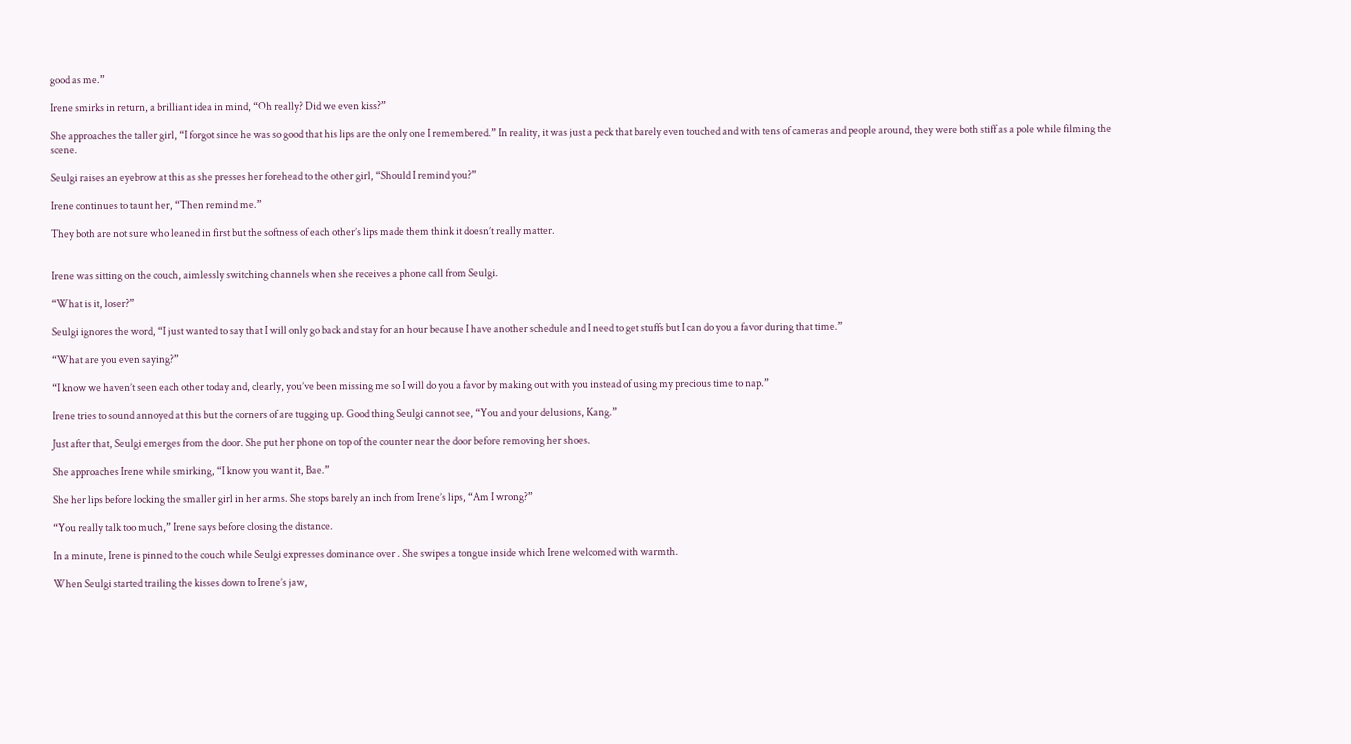good as me.”

Irene smirks in return, a brilliant idea in mind, “Oh really? Did we even kiss?”

She approaches the taller girl, “I forgot since he was so good that his lips are the only one I remembered.” In reality, it was just a peck that barely even touched and with tens of cameras and people around, they were both stiff as a pole while filming the scene.

Seulgi raises an eyebrow at this as she presses her forehead to the other girl, “Should I remind you?”

Irene continues to taunt her, “Then remind me.”

They both are not sure who leaned in first but the softness of each other’s lips made them think it doesn’t really matter.


Irene was sitting on the couch, aimlessly switching channels when she receives a phone call from Seulgi.

“What is it, loser?”

Seulgi ignores the word, “I just wanted to say that I will only go back and stay for an hour because I have another schedule and I need to get stuffs but I can do you a favor during that time.”

“What are you even saying?”

“I know we haven’t seen each other today and, clearly, you’ve been missing me so I will do you a favor by making out with you instead of using my precious time to nap.”

Irene tries to sound annoyed at this but the corners of are tugging up. Good thing Seulgi cannot see, “You and your delusions, Kang.”

Just after that, Seulgi emerges from the door. She put her phone on top of the counter near the door before removing her shoes.

She approaches Irene while smirking, “I know you want it, Bae.”

She her lips before locking the smaller girl in her arms. She stops barely an inch from Irene’s lips, “Am I wrong?”

“You really talk too much,” Irene says before closing the distance.

In a minute, Irene is pinned to the couch while Seulgi expresses dominance over . She swipes a tongue inside which Irene welcomed with warmth.

When Seulgi started trailing the kisses down to Irene’s jaw,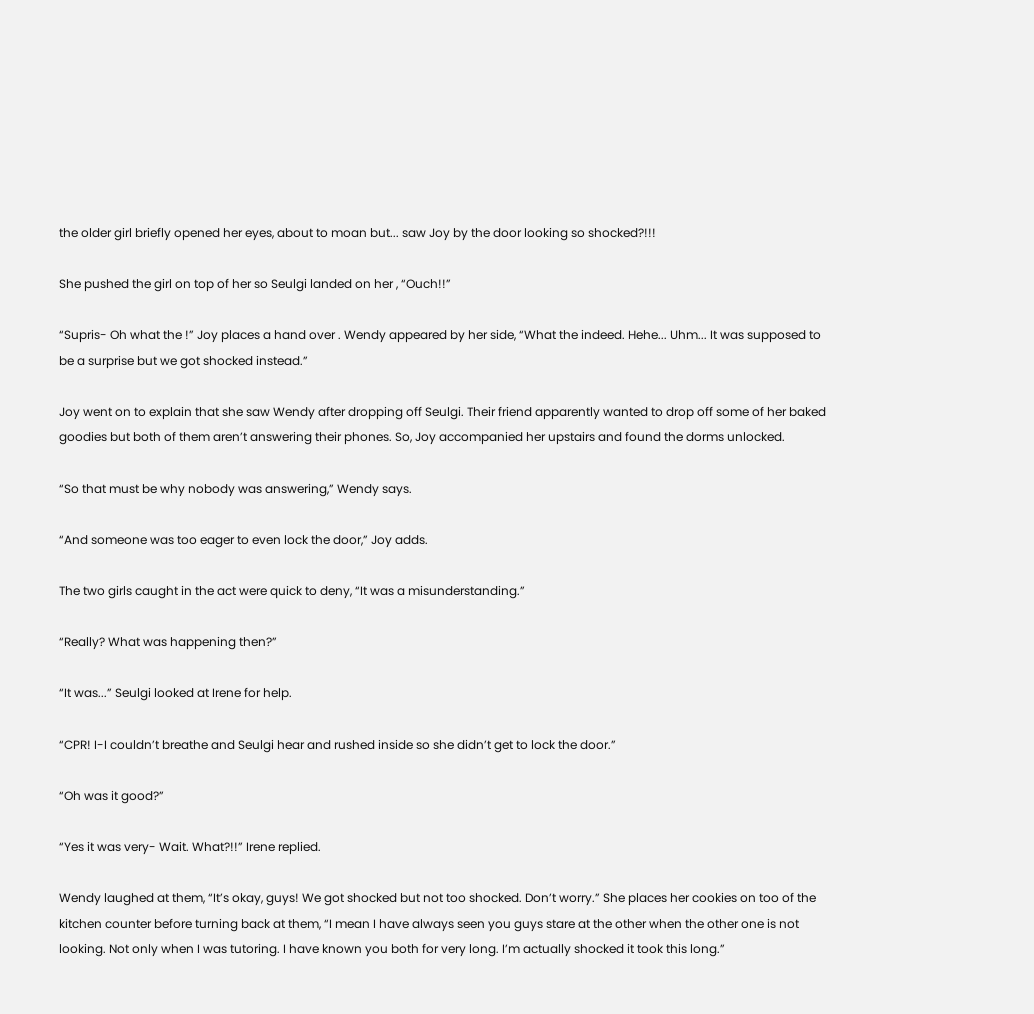the older girl briefly opened her eyes, about to moan but... saw Joy by the door looking so shocked?!!!

She pushed the girl on top of her so Seulgi landed on her , “Ouch!!”

“Supris- Oh what the !” Joy places a hand over . Wendy appeared by her side, “What the indeed. Hehe... Uhm... It was supposed to be a surprise but we got shocked instead.”

Joy went on to explain that she saw Wendy after dropping off Seulgi. Their friend apparently wanted to drop off some of her baked goodies but both of them aren’t answering their phones. So, Joy accompanied her upstairs and found the dorms unlocked.

“So that must be why nobody was answering,” Wendy says.

“And someone was too eager to even lock the door,” Joy adds.

The two girls caught in the act were quick to deny, “It was a misunderstanding.”

“Really? What was happening then?”

“It was...” Seulgi looked at Irene for help.

“CPR! I-I couldn’t breathe and Seulgi hear and rushed inside so she didn’t get to lock the door.”

“Oh was it good?”

“Yes it was very- Wait. What?!!” Irene replied.

Wendy laughed at them, “It’s okay, guys! We got shocked but not too shocked. Don’t worry.” She places her cookies on too of the kitchen counter before turning back at them, “I mean I have always seen you guys stare at the other when the other one is not looking. Not only when I was tutoring. I have known you both for very long. I’m actually shocked it took this long.”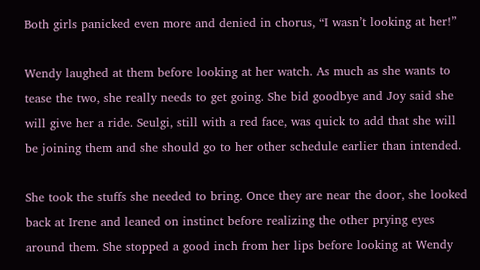Both girls panicked even more and denied in chorus, “I wasn’t looking at her!”

Wendy laughed at them before looking at her watch. As much as she wants to tease the two, she really needs to get going. She bid goodbye and Joy said she will give her a ride. Seulgi, still with a red face, was quick to add that she will be joining them and she should go to her other schedule earlier than intended.

She took the stuffs she needed to bring. Once they are near the door, she looked back at Irene and leaned on instinct before realizing the other prying eyes around them. She stopped a good inch from her lips before looking at Wendy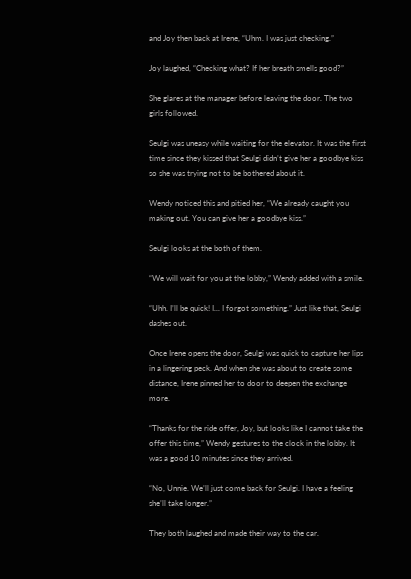and Joy then back at Irene, “Uhm. I was just checking.”

Joy laughed, “Checking what? If her breath smells good?”

She glares at the manager before leaving the door. The two girls followed.

Seulgi was uneasy while waiting for the elevator. It was the first time since they kissed that Seulgi didn’t give her a goodbye kiss so she was trying not to be bothered about it.

Wendy noticed this and pitied her, “We already caught you making out. You can give her a goodbye kiss.”

Seulgi looks at the both of them.

“We will wait for you at the lobby,” Wendy added with a smile.

“Uhh. I’ll be quick! I... I forgot something.” Just like that, Seulgi dashes out.

Once Irene opens the door, Seulgi was quick to capture her lips in a lingering peck. And when she was about to create some distance, Irene pinned her to door to deepen the exchange more.

“Thanks for the ride offer, Joy, but looks like I cannot take the offer this time,” Wendy gestures to the clock in the lobby. It was a good 10 minutes since they arrived.

“No, Unnie. We’ll just come back for Seulgi. I have a feeling she’ll take longer.”

They both laughed and made their way to the car.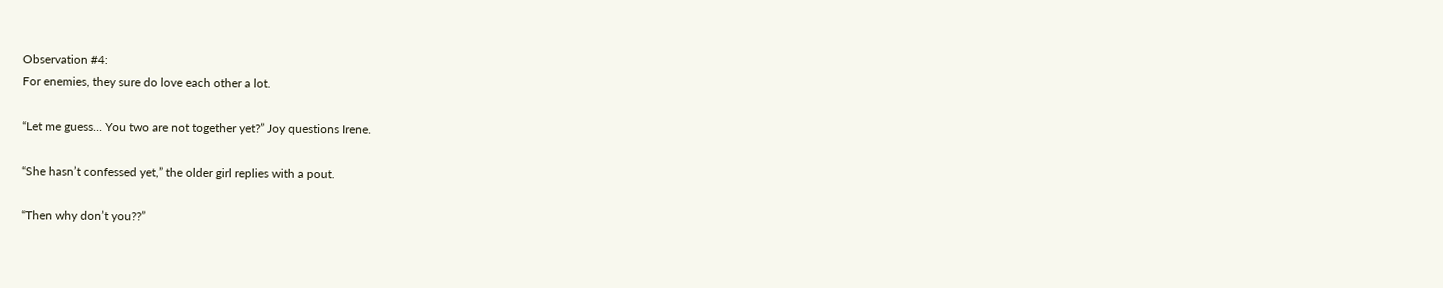Observation #4:
For enemies, they sure do love each other a lot.

“Let me guess... You two are not together yet?” Joy questions Irene.

“She hasn’t confessed yet,” the older girl replies with a pout.

“Then why don’t you??”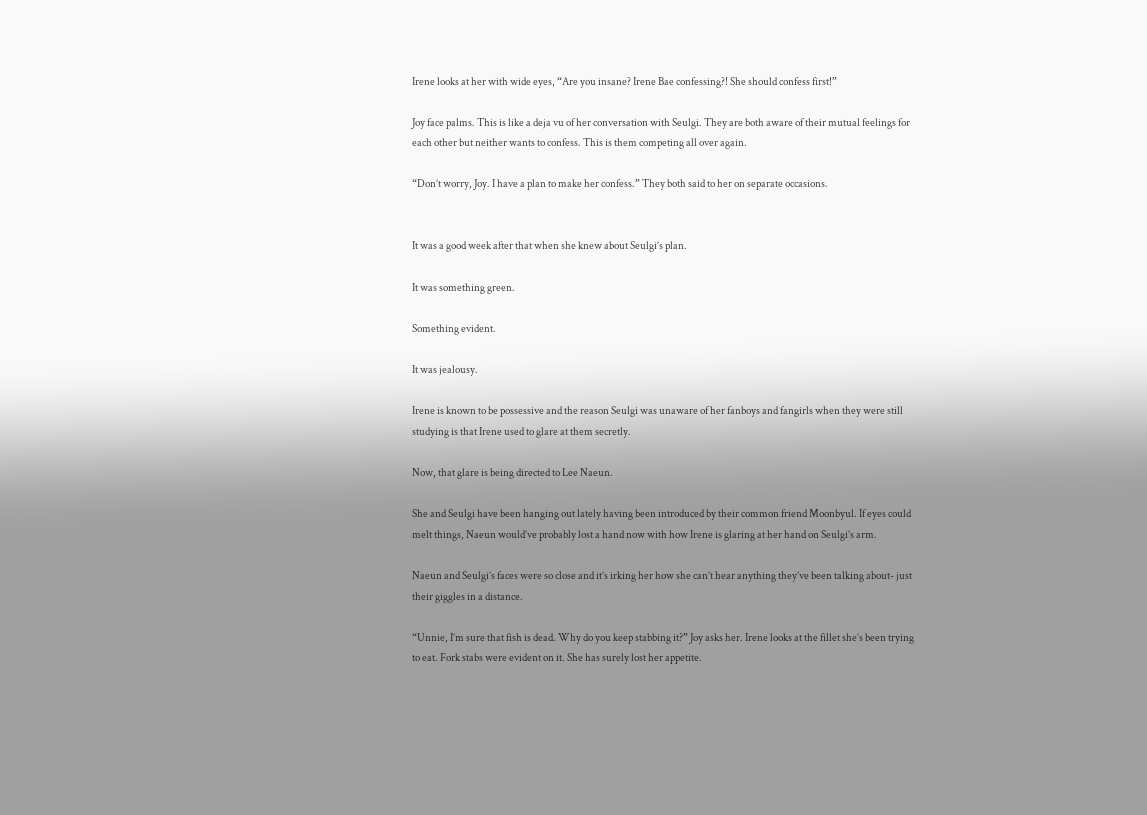Irene looks at her with wide eyes, “Are you insane? Irene Bae confessing?! She should confess first!”

Joy face palms. This is like a deja vu of her conversation with Seulgi. They are both aware of their mutual feelings for each other but neither wants to confess. This is them competing all over again.

“Don’t worry, Joy. I have a plan to make her confess.” They both said to her on separate occasions.


It was a good week after that when she knew about Seulgi’s plan.

It was something green.

Something evident.

It was jealousy.

Irene is known to be possessive and the reason Seulgi was unaware of her fanboys and fangirls when they were still studying is that Irene used to glare at them secretly.

Now, that glare is being directed to Lee Naeun.

She and Seulgi have been hanging out lately having been introduced by their common friend Moonbyul. If eyes could melt things, Naeun would’ve probably lost a hand now with how Irene is glaring at her hand on Seulgi’s arm.

Naeun and Seulgi’s faces were so close and it’s irking her how she can’t hear anything they’ve been talking about- just their giggles in a distance.

“Unnie, I’m sure that fish is dead. Why do you keep stabbing it?” Joy asks her. Irene looks at the fillet she’s been trying to eat. Fork stabs were evident on it. She has surely lost her appetite.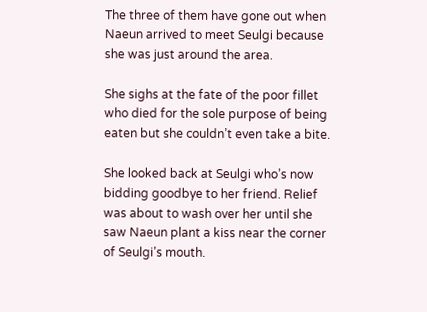The three of them have gone out when Naeun arrived to meet Seulgi because she was just around the area.

She sighs at the fate of the poor fillet who died for the sole purpose of being eaten but she couldn’t even take a bite.

She looked back at Seulgi who’s now bidding goodbye to her friend. Relief was about to wash over her until she saw Naeun plant a kiss near the corner of Seulgi’s mouth.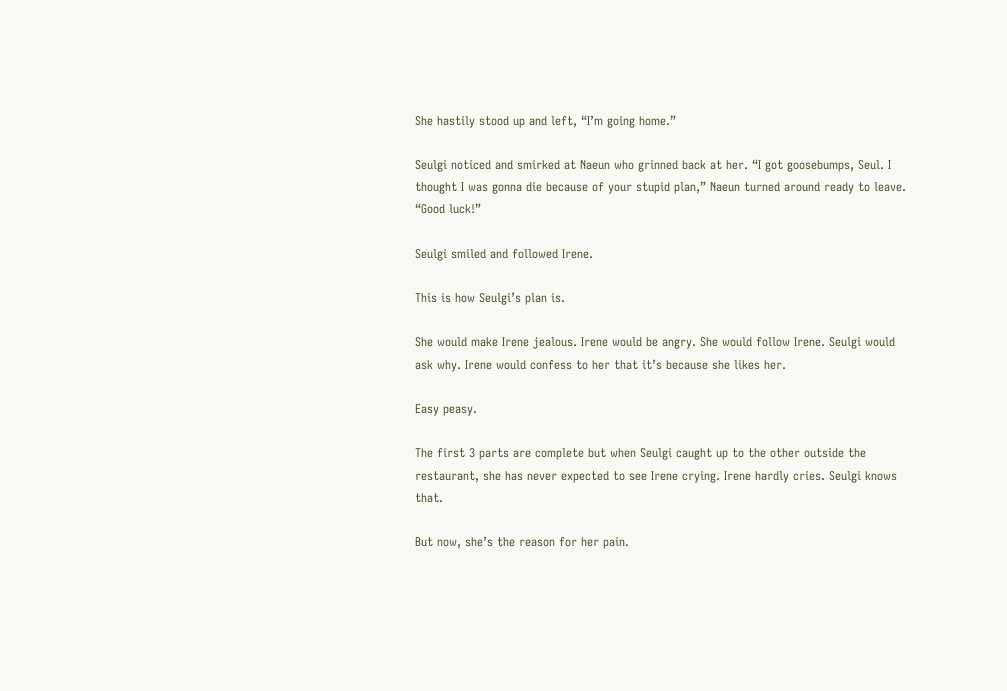She hastily stood up and left, “I’m going home.”

Seulgi noticed and smirked at Naeun who grinned back at her. “I got goosebumps, Seul. I thought I was gonna die because of your stupid plan,” Naeun turned around ready to leave. “Good luck!”

Seulgi smiled and followed Irene.

This is how Seulgi’s plan is.

She would make Irene jealous. Irene would be angry. She would follow Irene. Seulgi would ask why. Irene would confess to her that it’s because she likes her.

Easy peasy.

The first 3 parts are complete but when Seulgi caught up to the other outside the restaurant, she has never expected to see Irene crying. Irene hardly cries. Seulgi knows that.

But now, she’s the reason for her pain.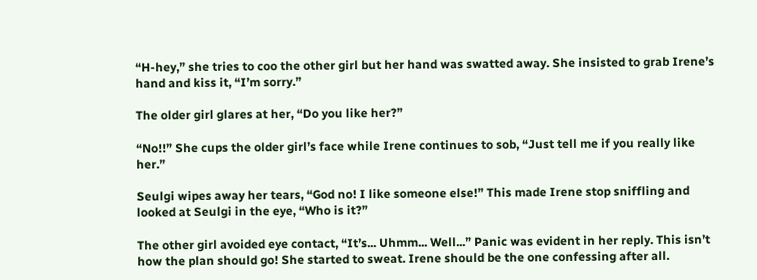“H-hey,” she tries to coo the other girl but her hand was swatted away. She insisted to grab Irene’s hand and kiss it, “I’m sorry.”

The older girl glares at her, “Do you like her?”

“No!!” She cups the older girl’s face while Irene continues to sob, “Just tell me if you really like her.”

Seulgi wipes away her tears, “God no! I like someone else!” This made Irene stop sniffling and looked at Seulgi in the eye, “Who is it?”

The other girl avoided eye contact, “It’s... Uhmm... Well...” Panic was evident in her reply. This isn’t how the plan should go! She started to sweat. Irene should be the one confessing after all.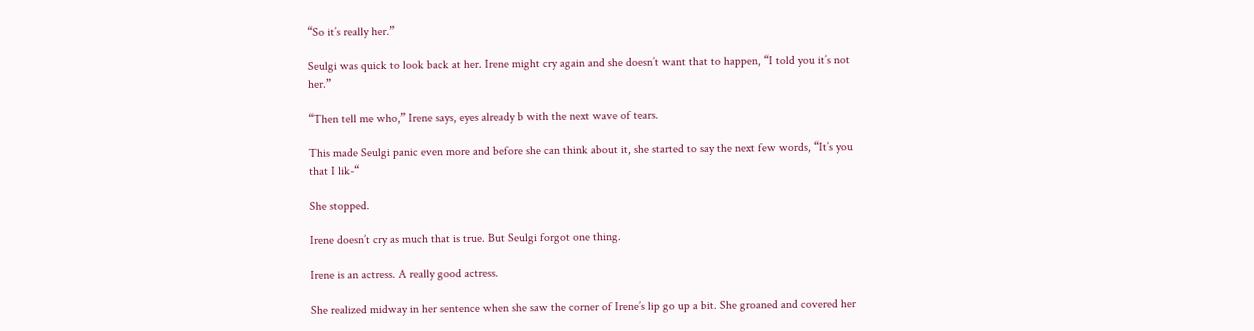“So it’s really her.”

Seulgi was quick to look back at her. Irene might cry again and she doesn’t want that to happen, “I told you it’s not her.”

“Then tell me who,” Irene says, eyes already b with the next wave of tears.

This made Seulgi panic even more and before she can think about it, she started to say the next few words, “It’s you that I lik-“

She stopped.

Irene doesn’t cry as much that is true. But Seulgi forgot one thing.

Irene is an actress. A really good actress.

She realized midway in her sentence when she saw the corner of Irene’s lip go up a bit. She groaned and covered her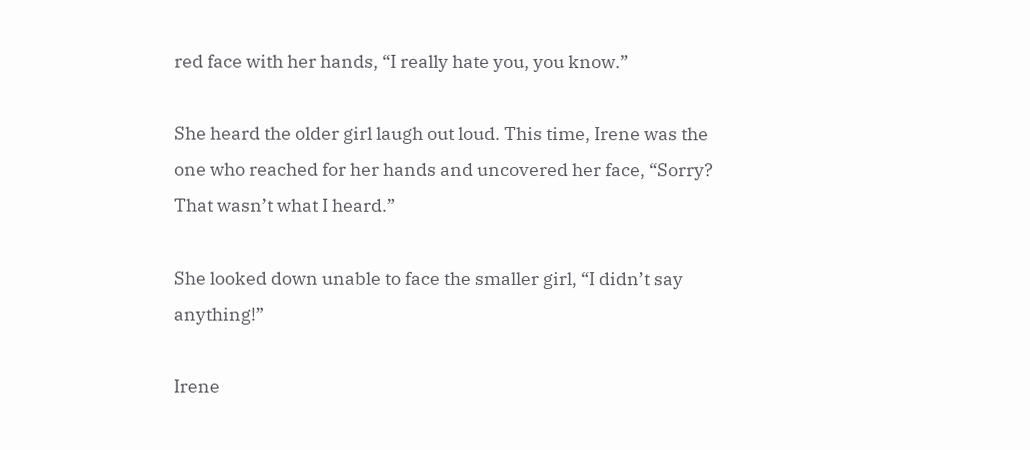red face with her hands, “I really hate you, you know.”

She heard the older girl laugh out loud. This time, Irene was the one who reached for her hands and uncovered her face, “Sorry? That wasn’t what I heard.”

She looked down unable to face the smaller girl, “I didn’t say anything!”

Irene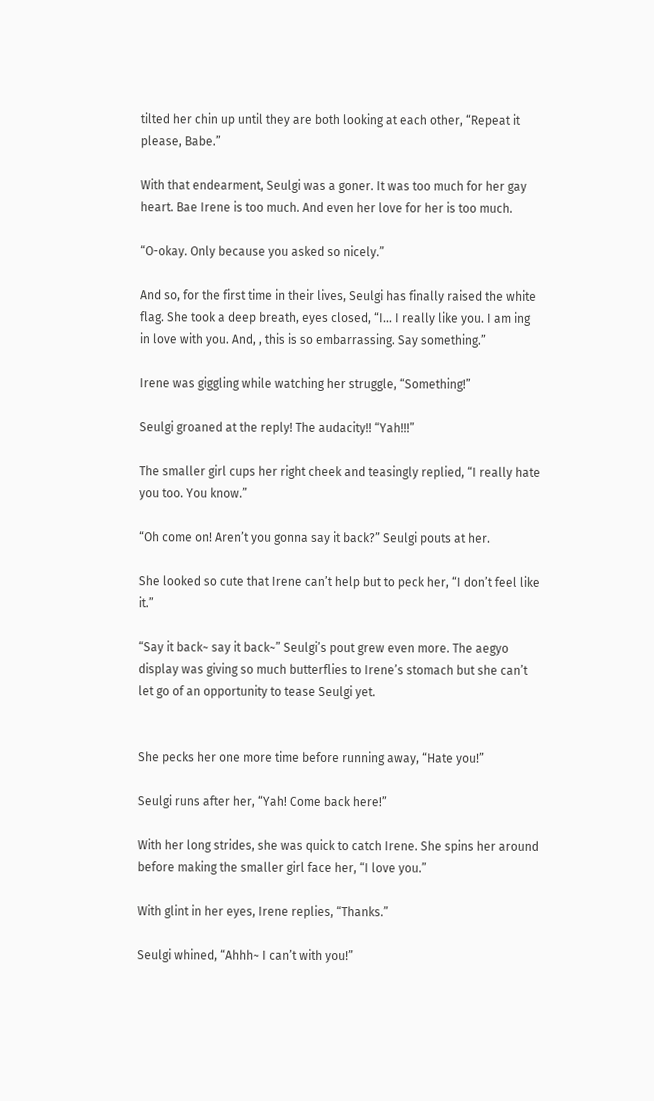tilted her chin up until they are both looking at each other, “Repeat it please, Babe.”

With that endearment, Seulgi was a goner. It was too much for her gay heart. Bae Irene is too much. And even her love for her is too much.

“O-okay. Only because you asked so nicely.”

And so, for the first time in their lives, Seulgi has finally raised the white flag. She took a deep breath, eyes closed, “I... I really like you. I am ing in love with you. And, , this is so embarrassing. Say something.”

Irene was giggling while watching her struggle, “Something!”

Seulgi groaned at the reply! The audacity!! “Yah!!!”

The smaller girl cups her right cheek and teasingly replied, “I really hate you too. You know.”

“Oh come on! Aren’t you gonna say it back?” Seulgi pouts at her.

She looked so cute that Irene can’t help but to peck her, “I don’t feel like it.”

“Say it back~ say it back~” Seulgi’s pout grew even more. The aegyo display was giving so much butterflies to Irene’s stomach but she can’t let go of an opportunity to tease Seulgi yet.


She pecks her one more time before running away, “Hate you!”

Seulgi runs after her, “Yah! Come back here!”

With her long strides, she was quick to catch Irene. She spins her around before making the smaller girl face her, “I love you.”

With glint in her eyes, Irene replies, “Thanks.”

Seulgi whined, “Ahhh~ I can’t with you!”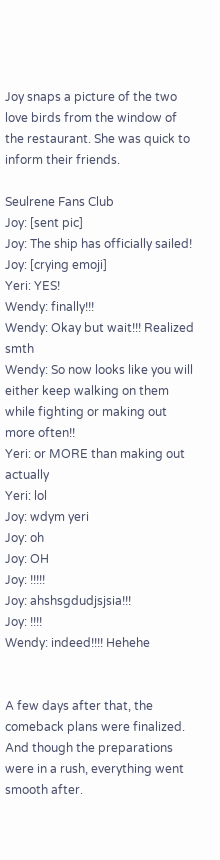Joy snaps a picture of the two love birds from the window of the restaurant. She was quick to inform their friends.

Seulrene Fans Club
Joy: [sent pic]
Joy: The ship has officially sailed!
Joy: [crying emoji]
Yeri: YES!
Wendy: finally!!!
Wendy: Okay but wait!!! Realized smth
Wendy: So now looks like you will either keep walking on them while fighting or making out more often!!
Yeri: or MORE than making out actually
Yeri: lol
Joy: wdym yeri
Joy: oh
Joy: OH
Joy: !!!!!
Joy: ahshsgdudjsjsia!!!
Joy: !!!!
Wendy: indeed!!!! Hehehe


A few days after that, the comeback plans were finalized. And though the preparations were in a rush, everything went smooth after.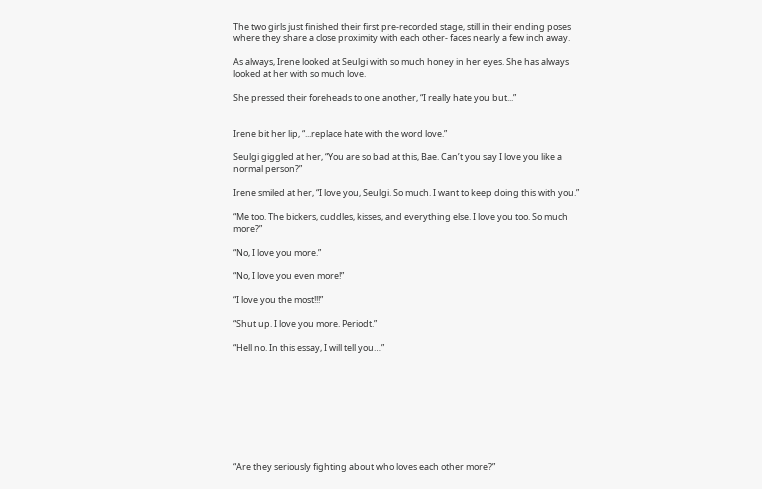The two girls just finished their first pre-recorded stage, still in their ending poses where they share a close proximity with each other- faces nearly a few inch away.

As always, Irene looked at Seulgi with so much honey in her eyes. She has always looked at her with so much love.

She pressed their foreheads to one another, “I really hate you but...”


Irene bit her lip, “...replace hate with the word love.”

Seulgi giggled at her, “You are so bad at this, Bae. Can’t you say I love you like a normal person?”

Irene smiled at her, “I love you, Seulgi. So much. I want to keep doing this with you.”

“Me too. The bickers, cuddles, kisses, and everything else. I love you too. So much more?”

“No, I love you more.”

“No, I love you even more!”

“I love you the most!!!”

“Shut up. I love you more. Periodt.”

“Hell no. In this essay, I will tell you…”









“Are they seriously fighting about who loves each other more?”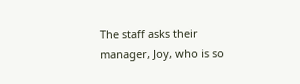The staff asks their manager, Joy, who is so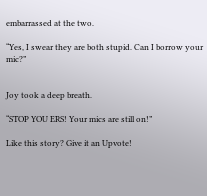embarrassed at the two.

“Yes, I swear they are both stupid. Can I borrow your mic?”


Joy took a deep breath.

“STOP YOU ERS! Your mics are still on!”

Like this story? Give it an Upvote!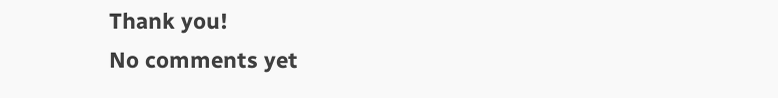Thank you!
No comments yet